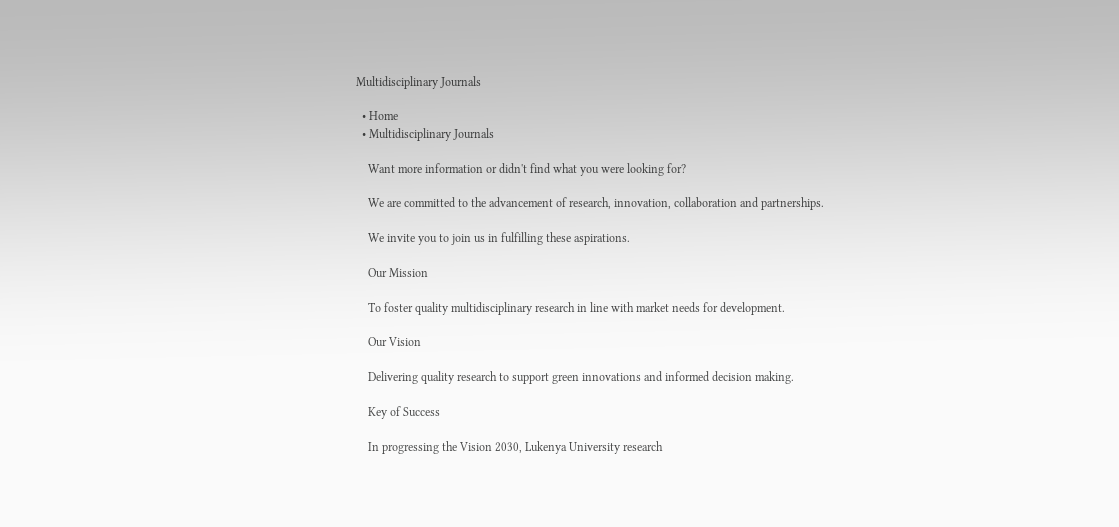Multidisciplinary Journals

  • Home
  • Multidisciplinary Journals

    Want more information or didn't find what you were looking for?

    We are committed to the advancement of research, innovation, collaboration and partnerships.

    We invite you to join us in fulfilling these aspirations.

    Our Mission

    To foster quality multidisciplinary research in line with market needs for development.

    Our Vision

    Delivering quality research to support green innovations and informed decision making.

    Key of Success

    In progressing the Vision 2030, Lukenya University research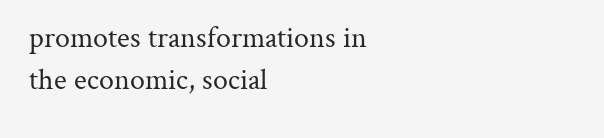promotes transformations in the economic, social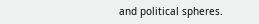and political spheres.